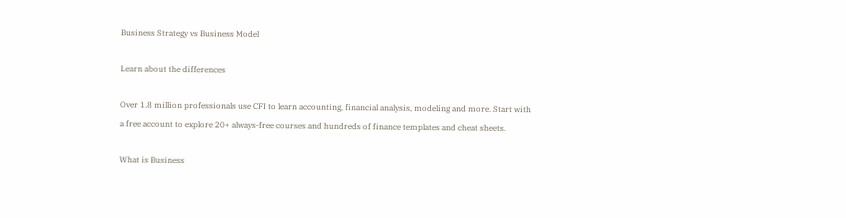Business Strategy vs Business Model

Learn about the differences

Over 1.8 million professionals use CFI to learn accounting, financial analysis, modeling and more. Start with a free account to explore 20+ always-free courses and hundreds of finance templates and cheat sheets.

What is Business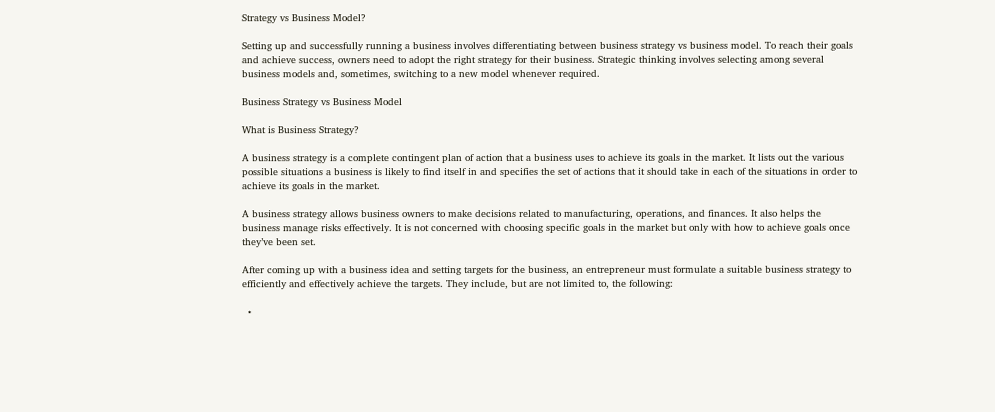Strategy vs Business Model?

Setting up and successfully running a business involves differentiating between business strategy vs business model. To reach their goals and achieve success, owners need to adopt the right strategy for their business. Strategic thinking involves selecting among several business models and, sometimes, switching to a new model whenever required.

Business Strategy vs Business Model

What is Business Strategy?

A business strategy is a complete contingent plan of action that a business uses to achieve its goals in the market. It lists out the various possible situations a business is likely to find itself in and specifies the set of actions that it should take in each of the situations in order to achieve its goals in the market.

A business strategy allows business owners to make decisions related to manufacturing, operations, and finances. It also helps the business manage risks effectively. It is not concerned with choosing specific goals in the market but only with how to achieve goals once they’ve been set.

After coming up with a business idea and setting targets for the business, an entrepreneur must formulate a suitable business strategy to efficiently and effectively achieve the targets. They include, but are not limited to, the following:

  •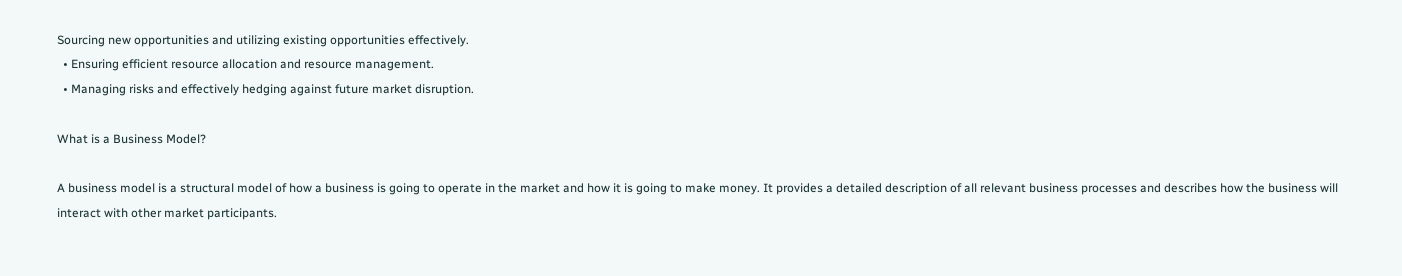Sourcing new opportunities and utilizing existing opportunities effectively.
  • Ensuring efficient resource allocation and resource management.
  • Managing risks and effectively hedging against future market disruption.

What is a Business Model?

A business model is a structural model of how a business is going to operate in the market and how it is going to make money. It provides a detailed description of all relevant business processes and describes how the business will interact with other market participants.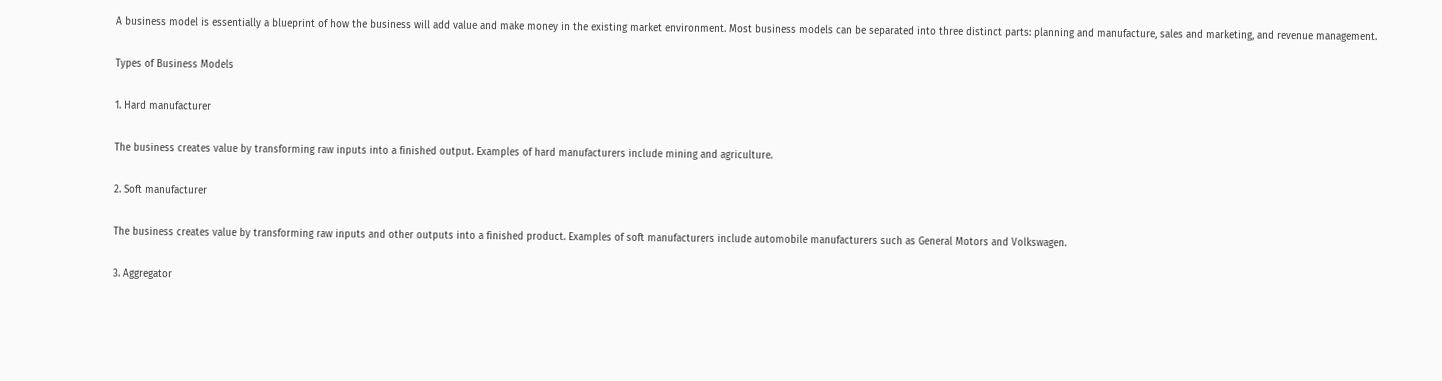A business model is essentially a blueprint of how the business will add value and make money in the existing market environment. Most business models can be separated into three distinct parts: planning and manufacture, sales and marketing, and revenue management.

Types of Business Models

1. Hard manufacturer

The business creates value by transforming raw inputs into a finished output. Examples of hard manufacturers include mining and agriculture.

2. Soft manufacturer

The business creates value by transforming raw inputs and other outputs into a finished product. Examples of soft manufacturers include automobile manufacturers such as General Motors and Volkswagen.

3. Aggregator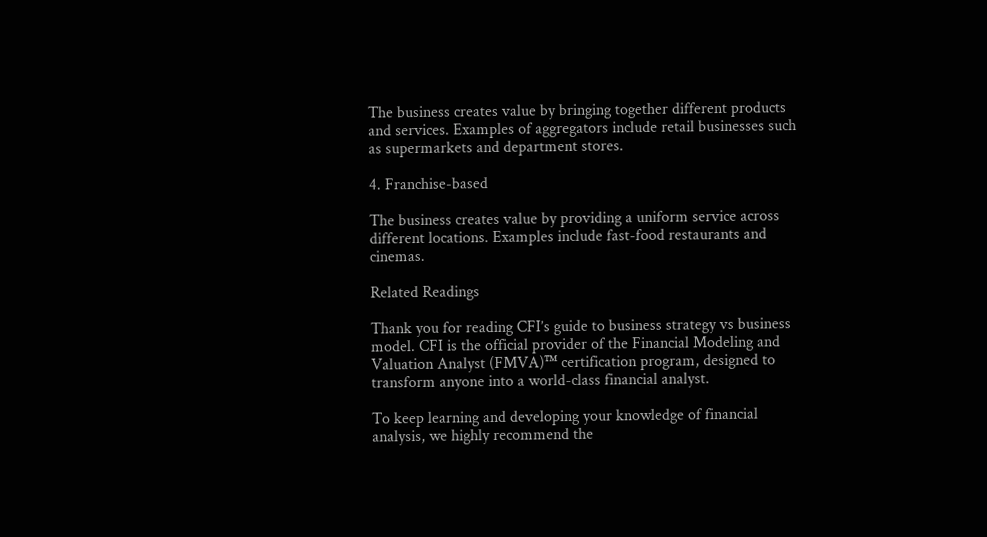The business creates value by bringing together different products and services. Examples of aggregators include retail businesses such as supermarkets and department stores.

4. Franchise-based

The business creates value by providing a uniform service across different locations. Examples include fast-food restaurants and cinemas.

Related Readings

Thank you for reading CFI’s guide to business strategy vs business model. CFI is the official provider of the Financial Modeling and Valuation Analyst (FMVA)™ certification program, designed to transform anyone into a world-class financial analyst.

To keep learning and developing your knowledge of financial analysis, we highly recommend the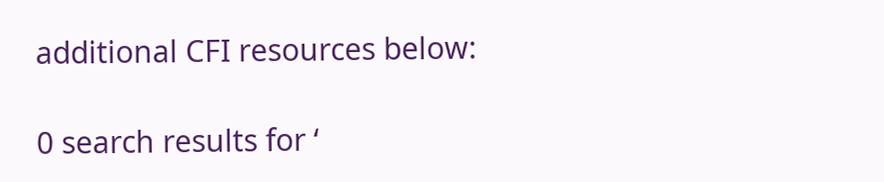additional CFI resources below:

0 search results for ‘